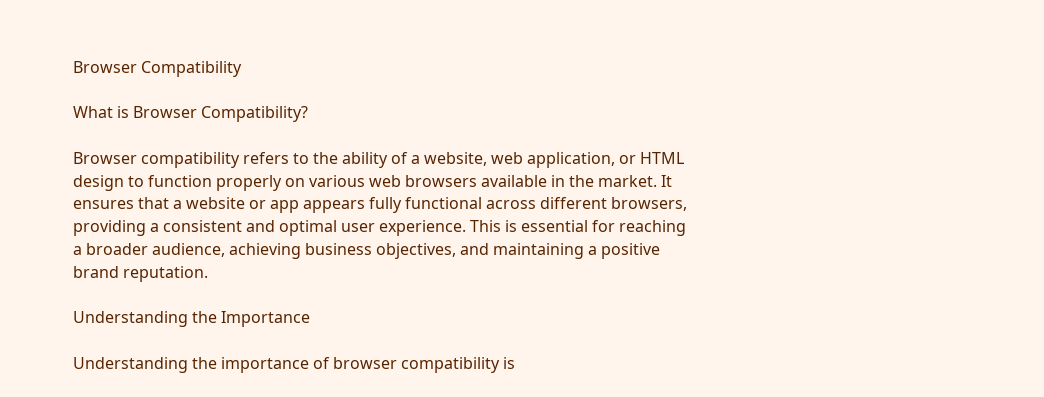Browser Compatibility

What is Browser Compatibility?

Browser compatibility refers to the ability of a website, web application, or HTML design to function properly on various web browsers available in the market. It ensures that a website or app appears fully functional across different browsers, providing a consistent and optimal user experience. This is essential for reaching a broader audience, achieving business objectives, and maintaining a positive brand reputation.

Understanding the Importance

Understanding the importance of browser compatibility is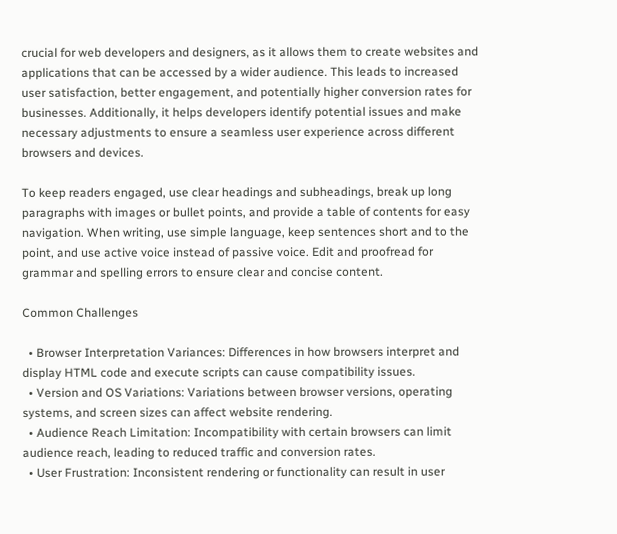crucial for web developers and designers, as it allows them to create websites and applications that can be accessed by a wider audience. This leads to increased user satisfaction, better engagement, and potentially higher conversion rates for businesses. Additionally, it helps developers identify potential issues and make necessary adjustments to ensure a seamless user experience across different browsers and devices.

To keep readers engaged, use clear headings and subheadings, break up long paragraphs with images or bullet points, and provide a table of contents for easy navigation. When writing, use simple language, keep sentences short and to the point, and use active voice instead of passive voice. Edit and proofread for grammar and spelling errors to ensure clear and concise content.

Common Challenges

  • Browser Interpretation Variances: Differences in how browsers interpret and display HTML code and execute scripts can cause compatibility issues.
  • Version and OS Variations: Variations between browser versions, operating systems, and screen sizes can affect website rendering.
  • Audience Reach Limitation: Incompatibility with certain browsers can limit audience reach, leading to reduced traffic and conversion rates.
  • User Frustration: Inconsistent rendering or functionality can result in user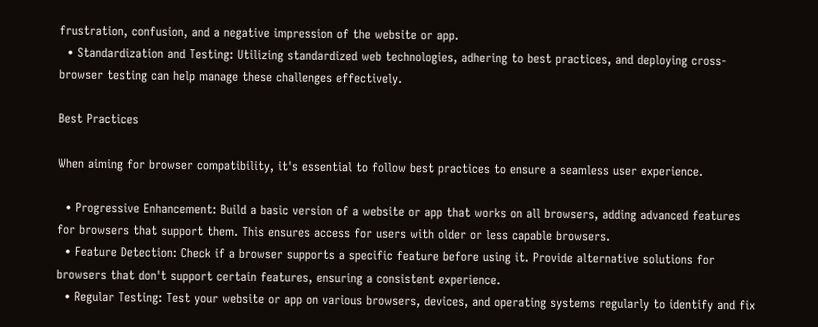frustration, confusion, and a negative impression of the website or app.
  • Standardization and Testing: Utilizing standardized web technologies, adhering to best practices, and deploying cross-browser testing can help manage these challenges effectively.

Best Practices

When aiming for browser compatibility, it's essential to follow best practices to ensure a seamless user experience.

  • Progressive Enhancement: Build a basic version of a website or app that works on all browsers, adding advanced features for browsers that support them. This ensures access for users with older or less capable browsers.
  • Feature Detection: Check if a browser supports a specific feature before using it. Provide alternative solutions for browsers that don't support certain features, ensuring a consistent experience.
  • Regular Testing: Test your website or app on various browsers, devices, and operating systems regularly to identify and fix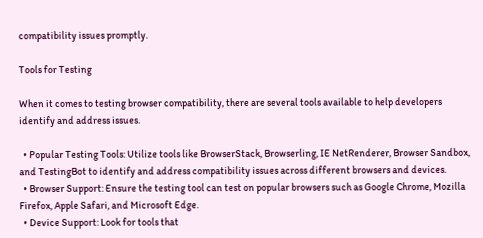compatibility issues promptly.

Tools for Testing

When it comes to testing browser compatibility, there are several tools available to help developers identify and address issues.

  • Popular Testing Tools: Utilize tools like BrowserStack, Browserling, IE NetRenderer, Browser Sandbox, and TestingBot to identify and address compatibility issues across different browsers and devices.
  • Browser Support: Ensure the testing tool can test on popular browsers such as Google Chrome, Mozilla Firefox, Apple Safari, and Microsoft Edge.
  • Device Support: Look for tools that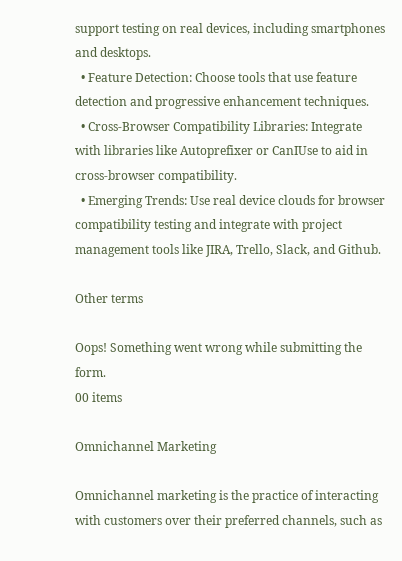support testing on real devices, including smartphones and desktops.
  • Feature Detection: Choose tools that use feature detection and progressive enhancement techniques.
  • Cross-Browser Compatibility Libraries: Integrate with libraries like Autoprefixer or CanIUse to aid in cross-browser compatibility.
  • Emerging Trends: Use real device clouds for browser compatibility testing and integrate with project management tools like JIRA, Trello, Slack, and Github.

Other terms

Oops! Something went wrong while submitting the form.
00 items

Omnichannel Marketing

Omnichannel marketing is the practice of interacting with customers over their preferred channels, such as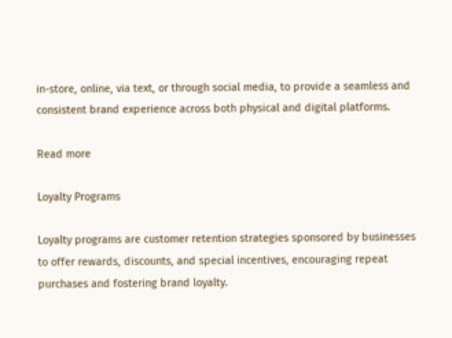in-store, online, via text, or through social media, to provide a seamless and consistent brand experience across both physical and digital platforms.

Read more

Loyalty Programs

Loyalty programs are customer retention strategies sponsored by businesses to offer rewards, discounts, and special incentives, encouraging repeat purchases and fostering brand loyalty.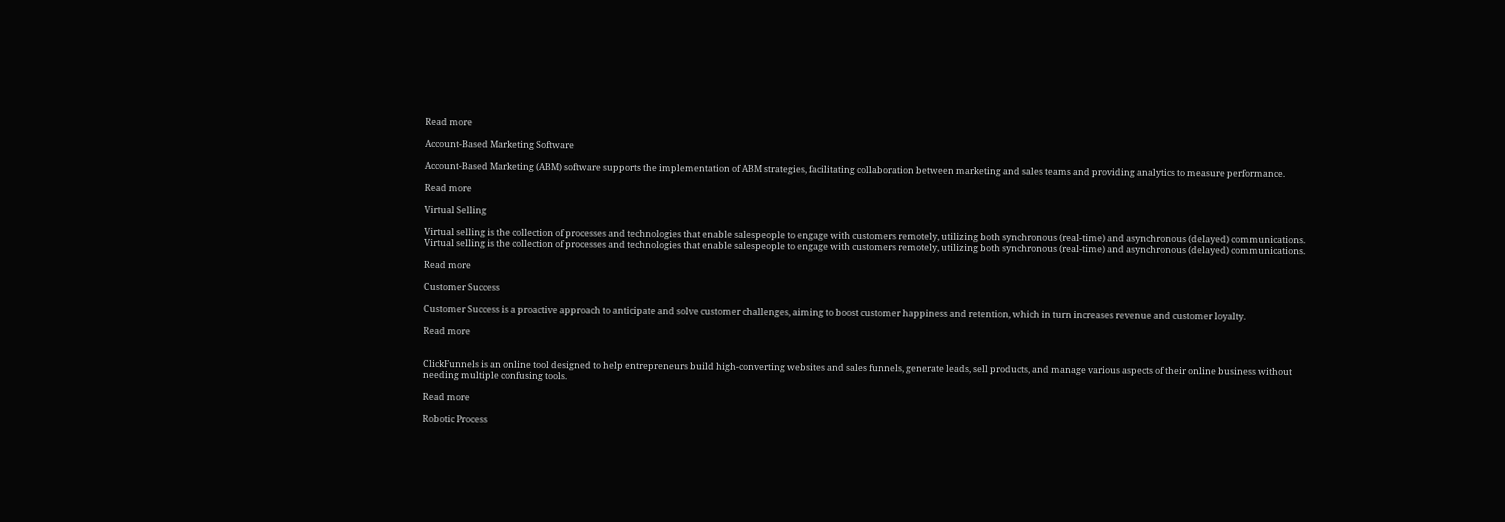Read more

Account-Based Marketing Software

Account-Based Marketing (ABM) software supports the implementation of ABM strategies, facilitating collaboration between marketing and sales teams and providing analytics to measure performance.

Read more

Virtual Selling

Virtual selling is the collection of processes and technologies that enable salespeople to engage with customers remotely, utilizing both synchronous (real-time) and asynchronous (delayed) communications. Virtual selling is the collection of processes and technologies that enable salespeople to engage with customers remotely, utilizing both synchronous (real-time) and asynchronous (delayed) communications.

Read more

Customer Success

Customer Success is a proactive approach to anticipate and solve customer challenges, aiming to boost customer happiness and retention, which in turn increases revenue and customer loyalty.

Read more


ClickFunnels is an online tool designed to help entrepreneurs build high-converting websites and sales funnels, generate leads, sell products, and manage various aspects of their online business without needing multiple confusing tools.

Read more

Robotic Process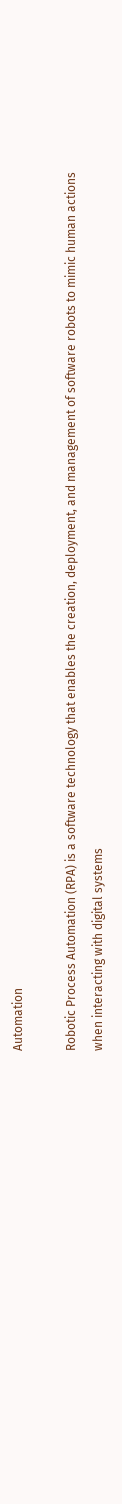Automation

Robotic Process Automation (RPA) is a software technology that enables the creation, deployment, and management of software robots to mimic human actions when interacting with digital systems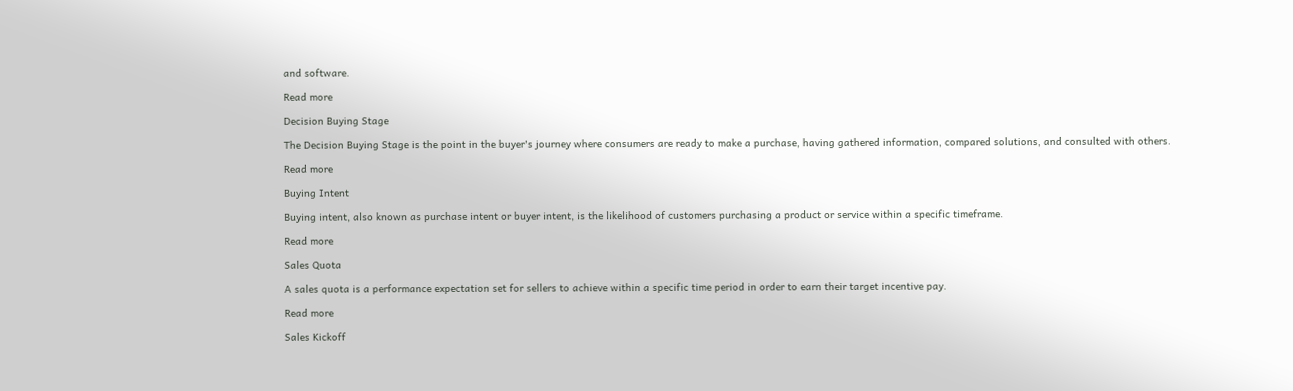and software.

Read more

Decision Buying Stage

The Decision Buying Stage is the point in the buyer's journey where consumers are ready to make a purchase, having gathered information, compared solutions, and consulted with others.

Read more

Buying Intent

Buying intent, also known as purchase intent or buyer intent, is the likelihood of customers purchasing a product or service within a specific timeframe.

Read more

Sales Quota

A sales quota is a performance expectation set for sellers to achieve within a specific time period in order to earn their target incentive pay.

Read more

Sales Kickoff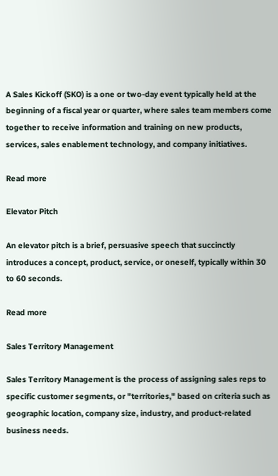A Sales Kickoff (SKO) is a one or two-day event typically held at the beginning of a fiscal year or quarter, where sales team members come together to receive information and training on new products, services, sales enablement technology, and company initiatives.

Read more

Elevator Pitch

An elevator pitch is a brief, persuasive speech that succinctly introduces a concept, product, service, or oneself, typically within 30 to 60 seconds.

Read more

Sales Territory Management

Sales Territory Management is the process of assigning sales reps to specific customer segments, or "territories," based on criteria such as geographic location, company size, industry, and product-related business needs.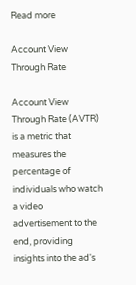Read more

Account View Through Rate

Account View Through Rate (AVTR) is a metric that measures the percentage of individuals who watch a video advertisement to the end, providing insights into the ad's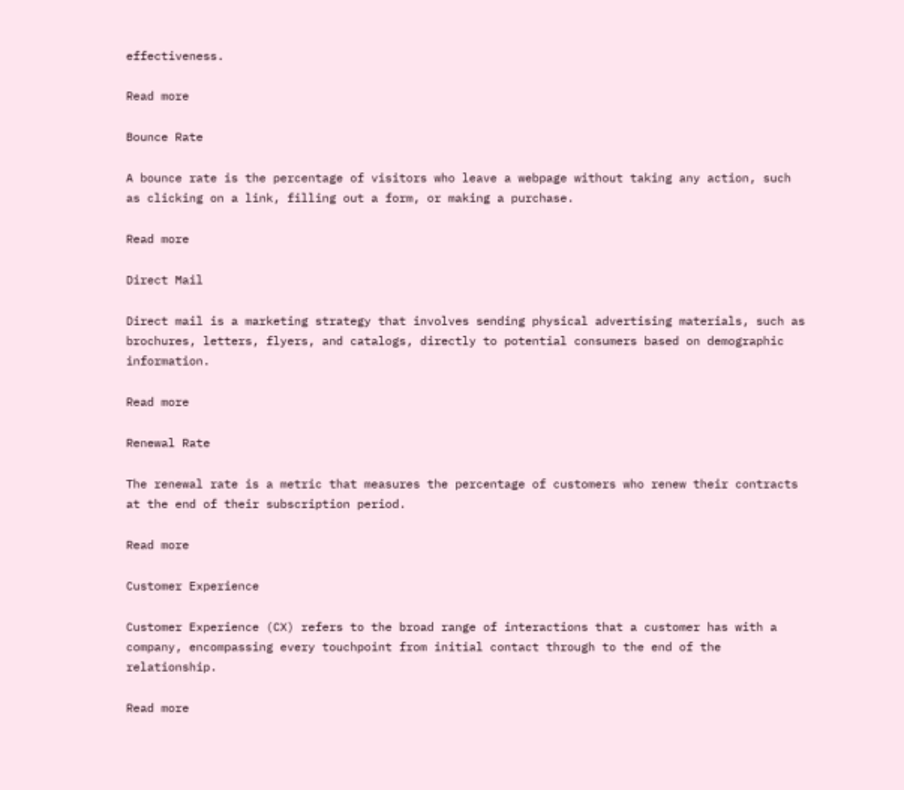effectiveness.

Read more

Bounce Rate

A bounce rate is the percentage of visitors who leave a webpage without taking any action, such as clicking on a link, filling out a form, or making a purchase.

Read more

Direct Mail

Direct mail is a marketing strategy that involves sending physical advertising materials, such as brochures, letters, flyers, and catalogs, directly to potential consumers based on demographic information.

Read more

Renewal Rate

The renewal rate is a metric that measures the percentage of customers who renew their contracts at the end of their subscription period.

Read more

Customer Experience

Customer Experience (CX) refers to the broad range of interactions that a customer has with a company, encompassing every touchpoint from initial contact through to the end of the relationship.

Read more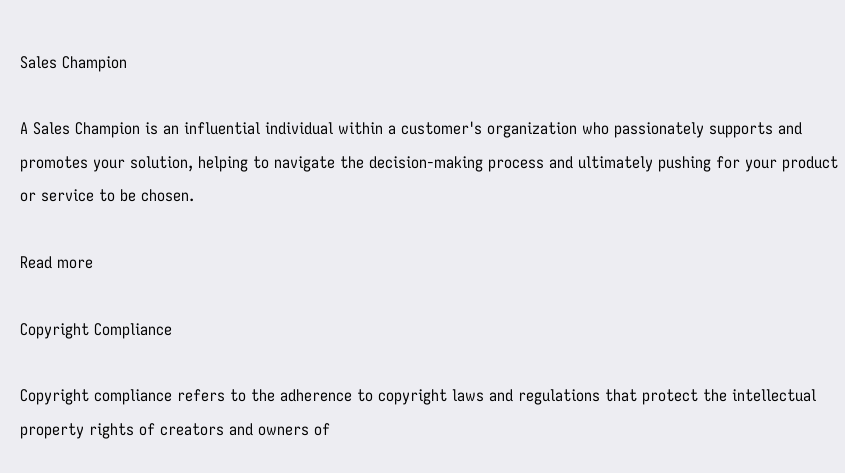Sales Champion

A Sales Champion is an influential individual within a customer's organization who passionately supports and promotes your solution, helping to navigate the decision-making process and ultimately pushing for your product or service to be chosen.

Read more

Copyright Compliance

Copyright compliance refers to the adherence to copyright laws and regulations that protect the intellectual property rights of creators and owners of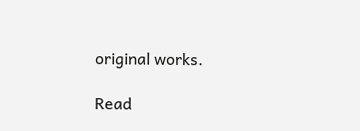original works.

Read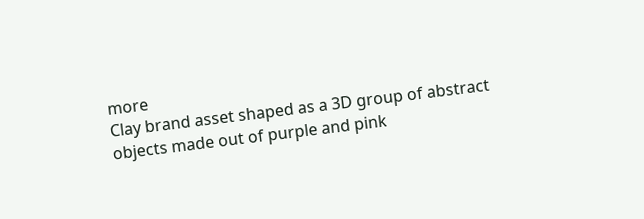more
Clay brand asset shaped as a 3D group of abstract objects made out of purple and pink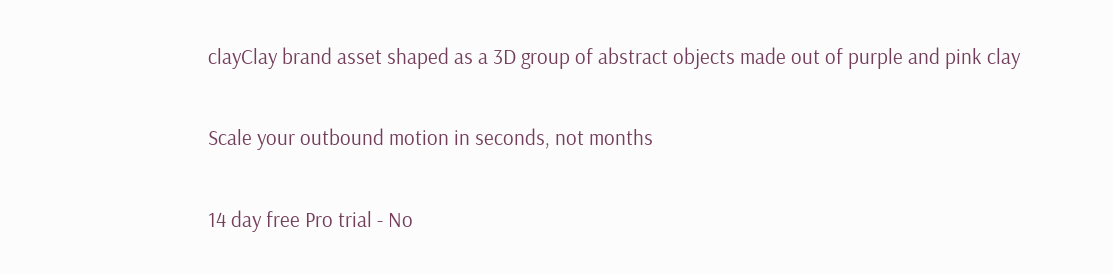clayClay brand asset shaped as a 3D group of abstract objects made out of purple and pink clay

Scale your outbound motion in seconds, not months

14 day free Pro trial - No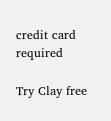credit card required

Try Clay free